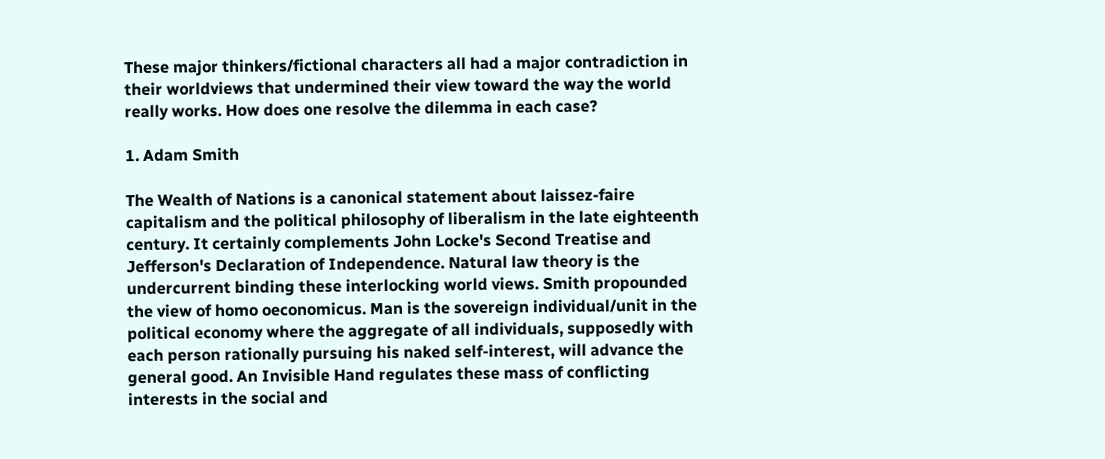These major thinkers/fictional characters all had a major contradiction in their worldviews that undermined their view toward the way the world really works. How does one resolve the dilemma in each case?

1. Adam Smith

The Wealth of Nations is a canonical statement about laissez-faire capitalism and the political philosophy of liberalism in the late eighteenth century. It certainly complements John Locke's Second Treatise and Jefferson's Declaration of Independence. Natural law theory is the undercurrent binding these interlocking world views. Smith propounded the view of homo oeconomicus. Man is the sovereign individual/unit in the political economy where the aggregate of all individuals, supposedly with each person rationally pursuing his naked self-interest, will advance the general good. An Invisible Hand regulates these mass of conflicting interests in the social and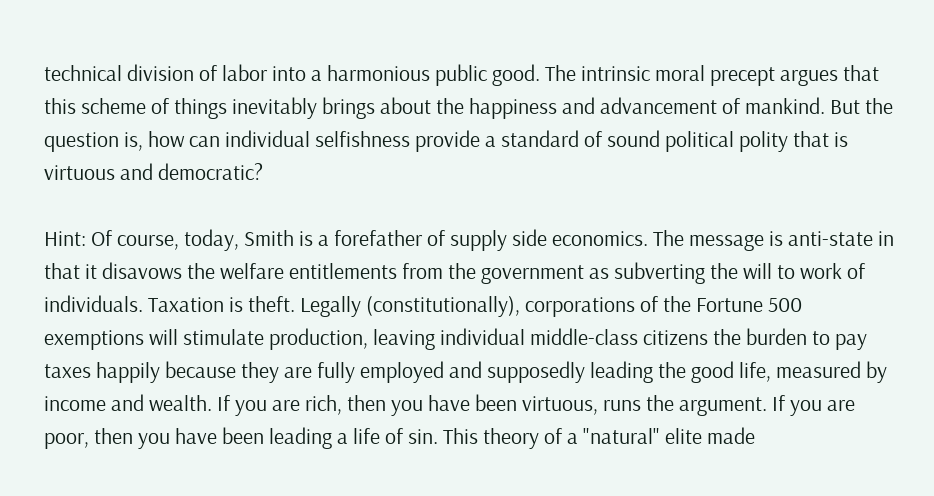technical division of labor into a harmonious public good. The intrinsic moral precept argues that this scheme of things inevitably brings about the happiness and advancement of mankind. But the question is, how can individual selfishness provide a standard of sound political polity that is virtuous and democratic?

Hint: Of course, today, Smith is a forefather of supply side economics. The message is anti-state in that it disavows the welfare entitlements from the government as subverting the will to work of individuals. Taxation is theft. Legally (constitutionally), corporations of the Fortune 500 exemptions will stimulate production, leaving individual middle-class citizens the burden to pay taxes happily because they are fully employed and supposedly leading the good life, measured by income and wealth. If you are rich, then you have been virtuous, runs the argument. If you are poor, then you have been leading a life of sin. This theory of a "natural" elite made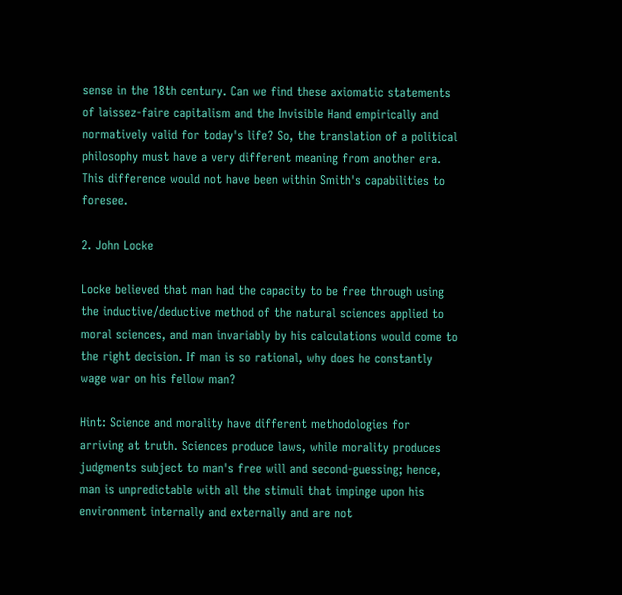sense in the 18th century. Can we find these axiomatic statements of laissez-faire capitalism and the Invisible Hand empirically and normatively valid for today's life? So, the translation of a political philosophy must have a very different meaning from another era. This difference would not have been within Smith's capabilities to foresee.

2. John Locke

Locke believed that man had the capacity to be free through using the inductive/deductive method of the natural sciences applied to moral sciences, and man invariably by his calculations would come to the right decision. If man is so rational, why does he constantly wage war on his fellow man?

Hint: Science and morality have different methodologies for arriving at truth. Sciences produce laws, while morality produces judgments subject to man's free will and second-guessing; hence, man is unpredictable with all the stimuli that impinge upon his environment internally and externally and are not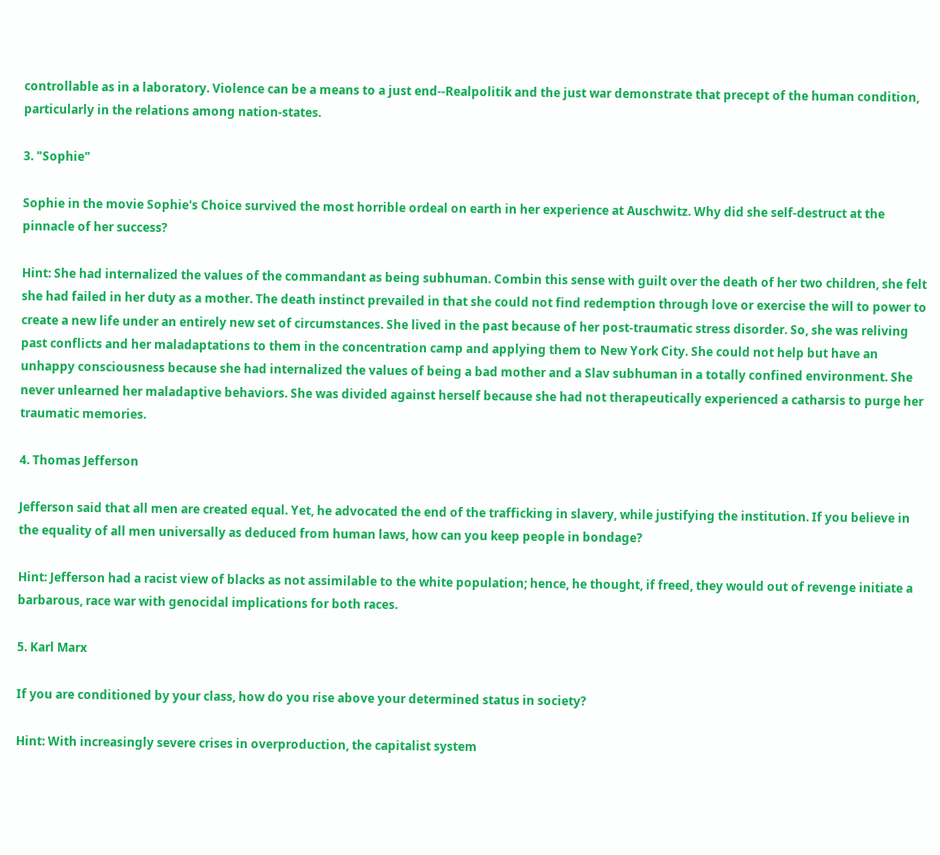controllable as in a laboratory. Violence can be a means to a just end--Realpolitik and the just war demonstrate that precept of the human condition, particularly in the relations among nation-states.

3. "Sophie"

Sophie in the movie Sophie's Choice survived the most horrible ordeal on earth in her experience at Auschwitz. Why did she self-destruct at the pinnacle of her success?

Hint: She had internalized the values of the commandant as being subhuman. Combin this sense with guilt over the death of her two children, she felt she had failed in her duty as a mother. The death instinct prevailed in that she could not find redemption through love or exercise the will to power to create a new life under an entirely new set of circumstances. She lived in the past because of her post-traumatic stress disorder. So, she was reliving past conflicts and her maladaptations to them in the concentration camp and applying them to New York City. She could not help but have an unhappy consciousness because she had internalized the values of being a bad mother and a Slav subhuman in a totally confined environment. She never unlearned her maladaptive behaviors. She was divided against herself because she had not therapeutically experienced a catharsis to purge her traumatic memories.

4. Thomas Jefferson

Jefferson said that all men are created equal. Yet, he advocated the end of the trafficking in slavery, while justifying the institution. If you believe in the equality of all men universally as deduced from human laws, how can you keep people in bondage?

Hint: Jefferson had a racist view of blacks as not assimilable to the white population; hence, he thought, if freed, they would out of revenge initiate a barbarous, race war with genocidal implications for both races.

5. Karl Marx

If you are conditioned by your class, how do you rise above your determined status in society?

Hint: With increasingly severe crises in overproduction, the capitalist system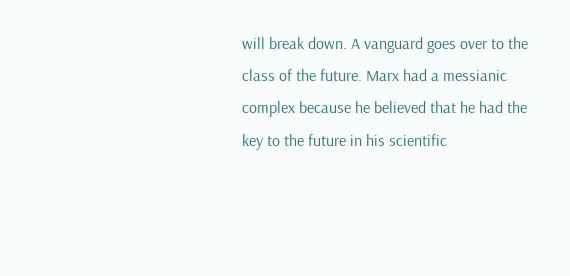will break down. A vanguard goes over to the class of the future. Marx had a messianic complex because he believed that he had the key to the future in his scientific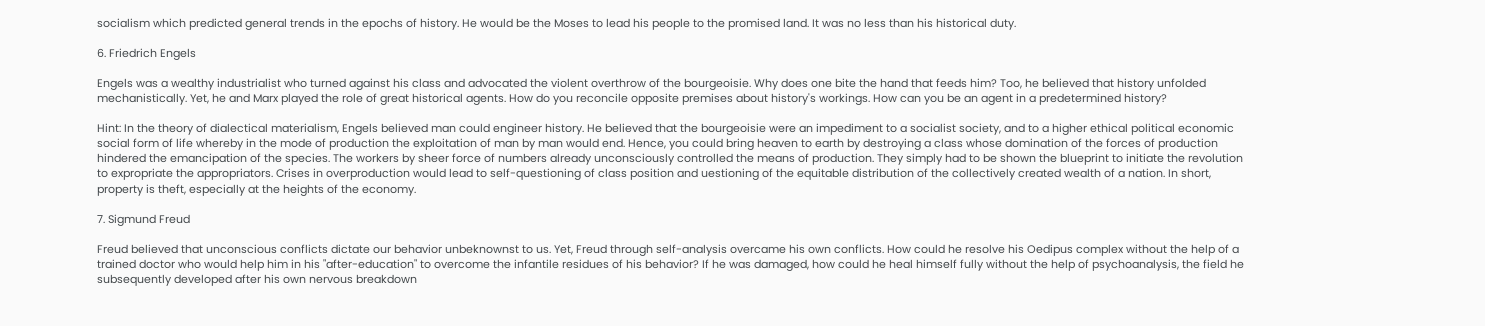socialism which predicted general trends in the epochs of history. He would be the Moses to lead his people to the promised land. It was no less than his historical duty.

6. Friedrich Engels

Engels was a wealthy industrialist who turned against his class and advocated the violent overthrow of the bourgeoisie. Why does one bite the hand that feeds him? Too, he believed that history unfolded mechanistically. Yet, he and Marx played the role of great historical agents. How do you reconcile opposite premises about history's workings. How can you be an agent in a predetermined history?

Hint: In the theory of dialectical materialism, Engels believed man could engineer history. He believed that the bourgeoisie were an impediment to a socialist society, and to a higher ethical political economic social form of life whereby in the mode of production the exploitation of man by man would end. Hence, you could bring heaven to earth by destroying a class whose domination of the forces of production hindered the emancipation of the species. The workers by sheer force of numbers already unconsciously controlled the means of production. They simply had to be shown the blueprint to initiate the revolution to expropriate the appropriators. Crises in overproduction would lead to self-questioning of class position and uestioning of the equitable distribution of the collectively created wealth of a nation. In short, property is theft, especially at the heights of the economy.

7. Sigmund Freud

Freud believed that unconscious conflicts dictate our behavior unbeknownst to us. Yet, Freud through self-analysis overcame his own conflicts. How could he resolve his Oedipus complex without the help of a trained doctor who would help him in his "after-education" to overcome the infantile residues of his behavior? If he was damaged, how could he heal himself fully without the help of psychoanalysis, the field he subsequently developed after his own nervous breakdown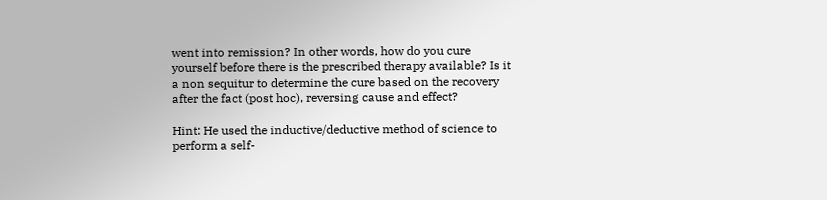went into remission? In other words, how do you cure yourself before there is the prescribed therapy available? Is it a non sequitur to determine the cure based on the recovery after the fact (post hoc), reversing cause and effect?

Hint: He used the inductive/deductive method of science to perform a self-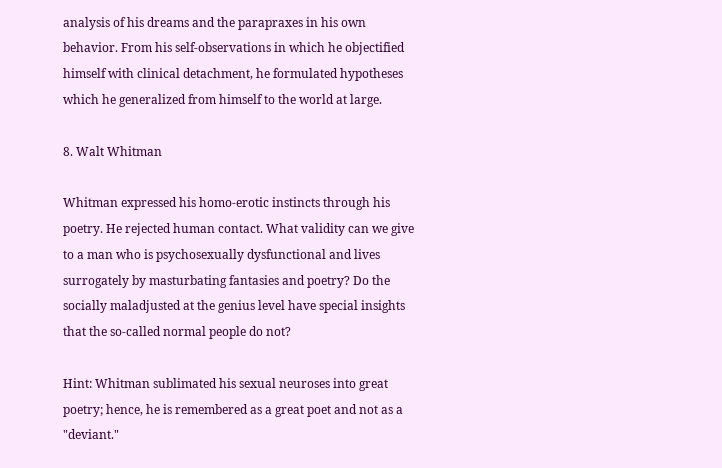analysis of his dreams and the parapraxes in his own behavior. From his self-observations in which he objectified himself with clinical detachment, he formulated hypotheses which he generalized from himself to the world at large.

8. Walt Whitman

Whitman expressed his homo-erotic instincts through his poetry. He rejected human contact. What validity can we give to a man who is psychosexually dysfunctional and lives surrogately by masturbating fantasies and poetry? Do the socially maladjusted at the genius level have special insights that the so-called normal people do not?

Hint: Whitman sublimated his sexual neuroses into great poetry; hence, he is remembered as a great poet and not as a "deviant."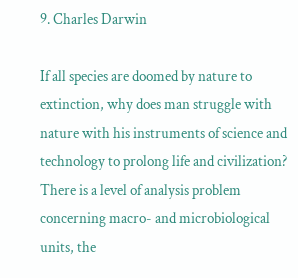9. Charles Darwin

If all species are doomed by nature to extinction, why does man struggle with nature with his instruments of science and technology to prolong life and civilization? There is a level of analysis problem concerning macro- and microbiological units, the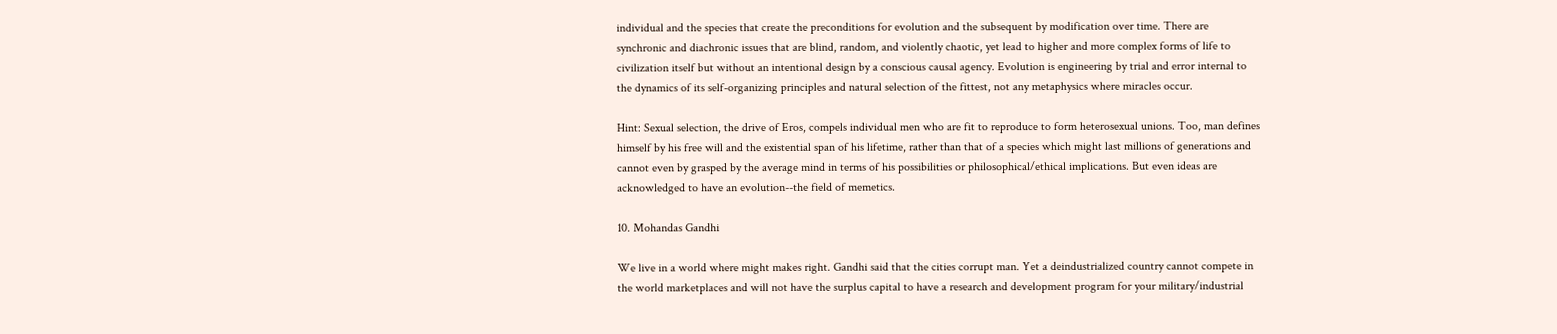individual and the species that create the preconditions for evolution and the subsequent by modification over time. There are synchronic and diachronic issues that are blind, random, and violently chaotic, yet lead to higher and more complex forms of life to civilization itself but without an intentional design by a conscious causal agency. Evolution is engineering by trial and error internal to the dynamics of its self-organizing principles and natural selection of the fittest, not any metaphysics where miracles occur.

Hint: Sexual selection, the drive of Eros, compels individual men who are fit to reproduce to form heterosexual unions. Too, man defines himself by his free will and the existential span of his lifetime, rather than that of a species which might last millions of generations and cannot even by grasped by the average mind in terms of his possibilities or philosophical/ethical implications. But even ideas are acknowledged to have an evolution--the field of memetics.

10. Mohandas Gandhi

We live in a world where might makes right. Gandhi said that the cities corrupt man. Yet a deindustrialized country cannot compete in the world marketplaces and will not have the surplus capital to have a research and development program for your military/industrial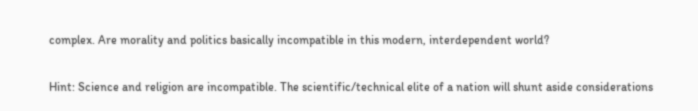complex. Are morality and politics basically incompatible in this modern, interdependent world?

Hint: Science and religion are incompatible. The scientific/technical elite of a nation will shunt aside considerations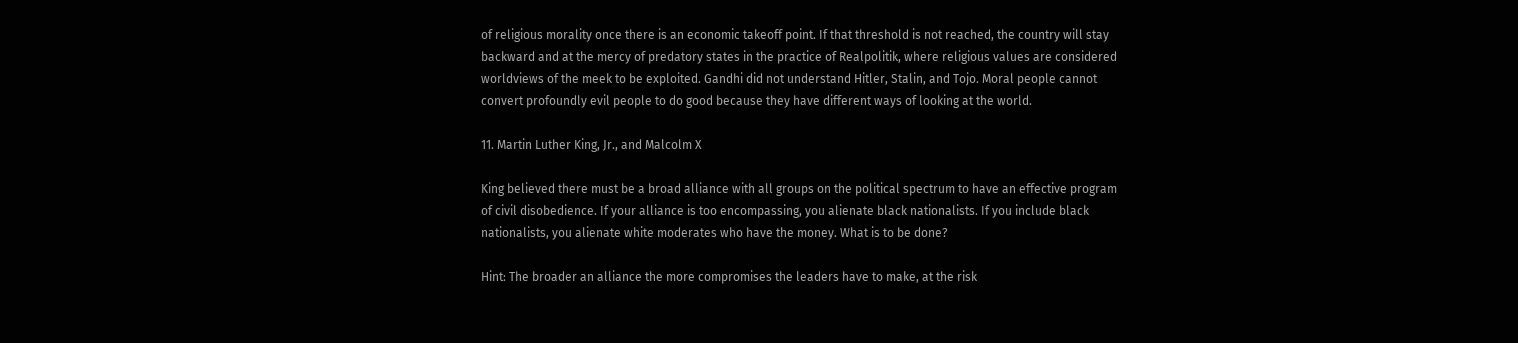of religious morality once there is an economic takeoff point. If that threshold is not reached, the country will stay backward and at the mercy of predatory states in the practice of Realpolitik, where religious values are considered worldviews of the meek to be exploited. Gandhi did not understand Hitler, Stalin, and Tojo. Moral people cannot convert profoundly evil people to do good because they have different ways of looking at the world.

11. Martin Luther King, Jr., and Malcolm X

King believed there must be a broad alliance with all groups on the political spectrum to have an effective program of civil disobedience. If your alliance is too encompassing, you alienate black nationalists. If you include black nationalists, you alienate white moderates who have the money. What is to be done?

Hint: The broader an alliance the more compromises the leaders have to make, at the risk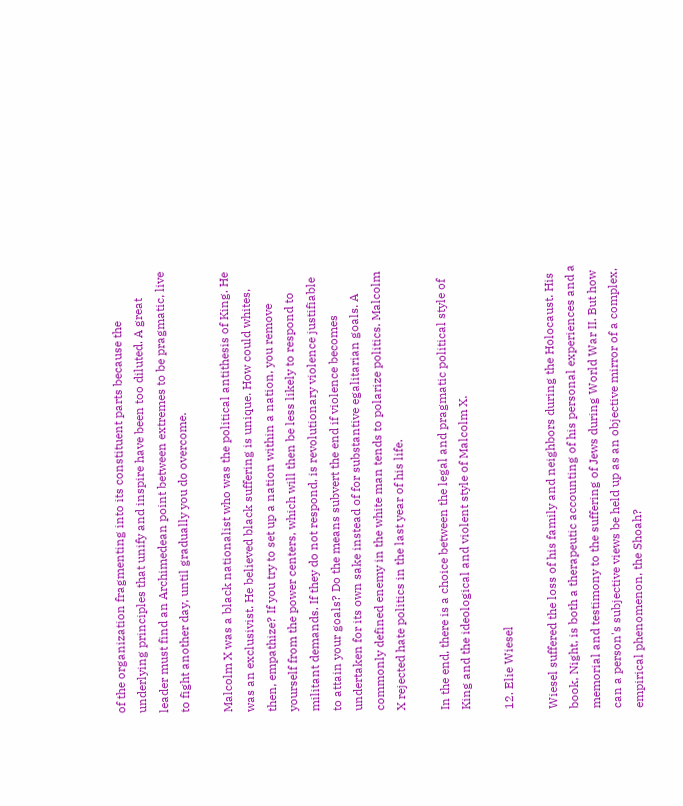of the organization fragmenting into its constituent parts because the underlying principles that unify and inspire have been too diluted. A great leader must find an Archimedean point between extremes to be pragmatic, live to fight another day, until gradually you do overcome.

Malcolm X was a black nationalist who was the political antithesis of King. He was an exclusivist. He believed black suffering is unique. How could whites, then, empathize? If you try to set up a nation within a nation, you remove yourself from the power centers, which will then be less likely to respond to militant demands. If they do not respond, is revolutionary violence justifiable to attain your goals? Do the means subvert the end if violence becomes undertaken for its own sake instead of for substantive egalitarian goals. A commonly defined enemy in the white man tends to polarize politics. Malcolm X rejected hate politics in the last year of his life.

In the end, there is a choice between the legal and pragmatic political style of King and the ideological and violent style of Malcolm X.

12. Elie Wiesel

Wiesel suffered the loss of his family and neighbors during the Holocaust. His book, Night, is both a therapeutic accounting of his personal experiences and a memorial and testimony to the suffering of Jews during World War II. But how can a person's subjective views be held up as an objective mirror of a complex, empirical phenomenon, the Shoah?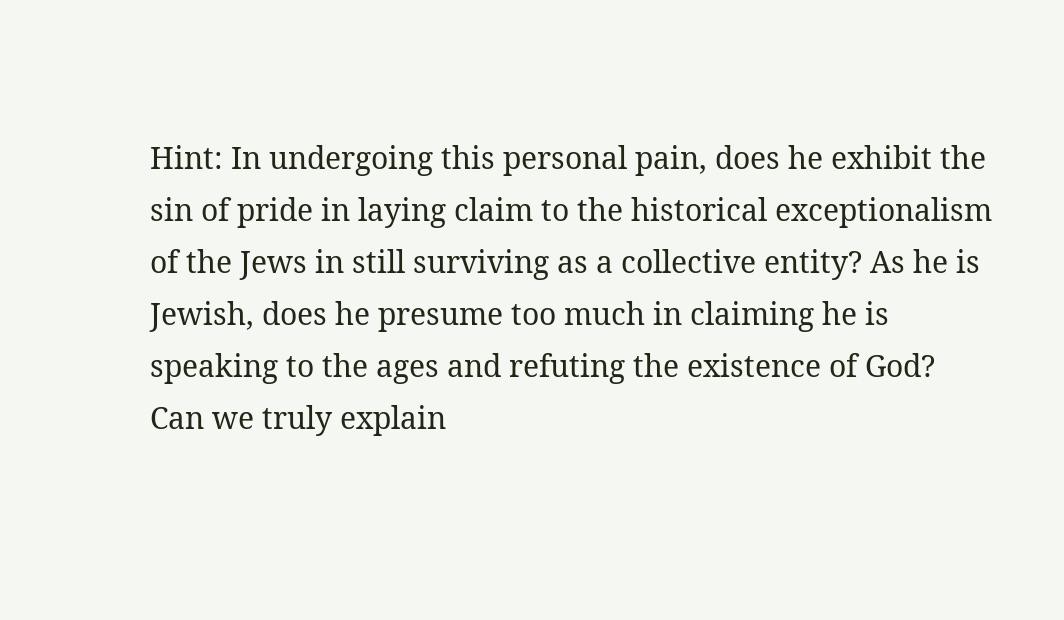Hint: In undergoing this personal pain, does he exhibit the sin of pride in laying claim to the historical exceptionalism of the Jews in still surviving as a collective entity? As he is Jewish, does he presume too much in claiming he is speaking to the ages and refuting the existence of God? Can we truly explain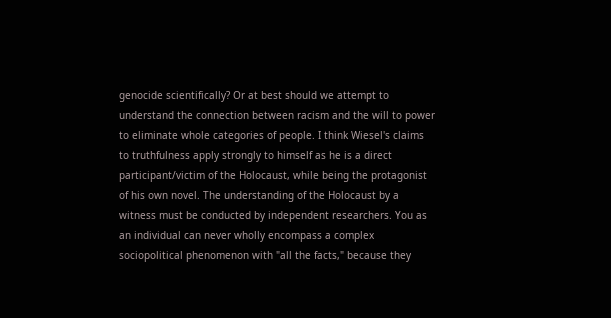genocide scientifically? Or at best should we attempt to understand the connection between racism and the will to power to eliminate whole categories of people. I think Wiesel's claims to truthfulness apply strongly to himself as he is a direct participant/victim of the Holocaust, while being the protagonist of his own novel. The understanding of the Holocaust by a witness must be conducted by independent researchers. You as an individual can never wholly encompass a complex sociopolitical phenomenon with "all the facts," because they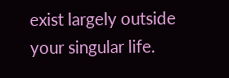exist largely outside your singular life.